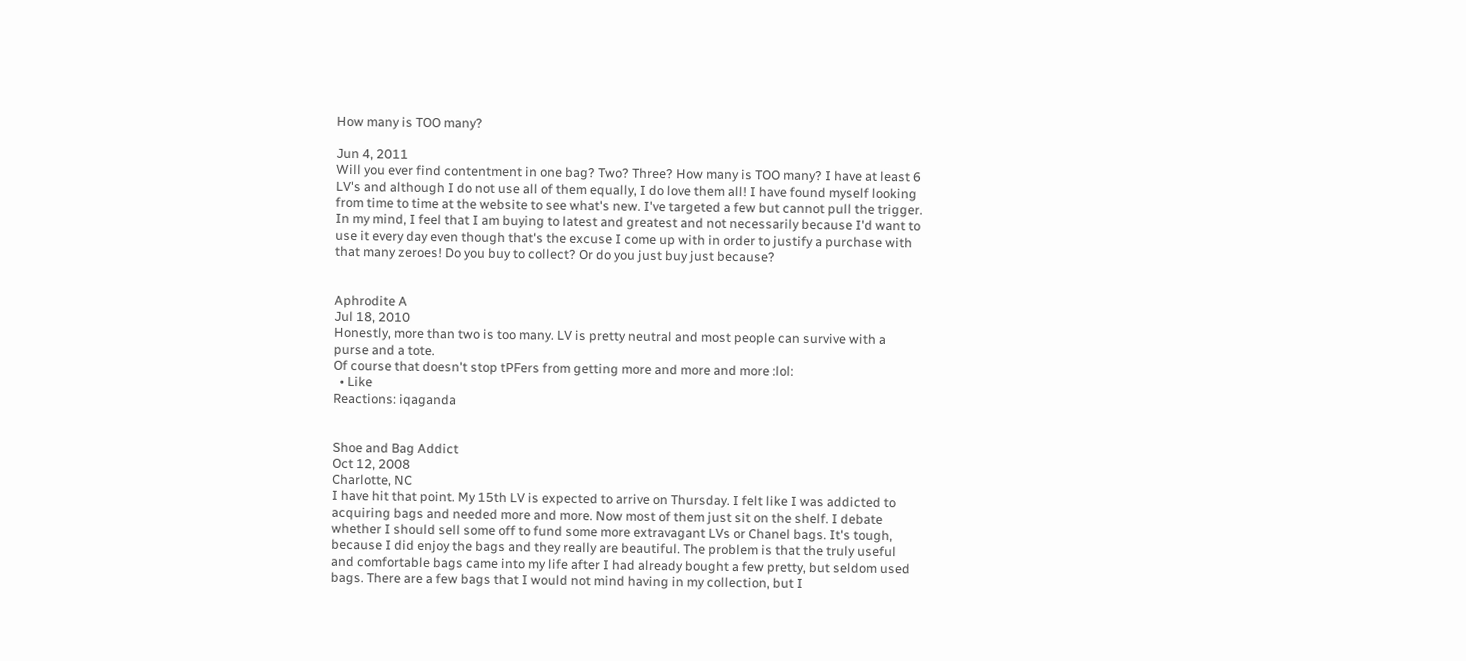How many is TOO many?

Jun 4, 2011
Will you ever find contentment in one bag? Two? Three? How many is TOO many? I have at least 6 LV's and although I do not use all of them equally, I do love them all! I have found myself looking from time to time at the website to see what's new. I've targeted a few but cannot pull the trigger. In my mind, I feel that I am buying to latest and greatest and not necessarily because I'd want to use it every day even though that's the excuse I come up with in order to justify a purchase with that many zeroes! Do you buy to collect? Or do you just buy just because?


Aphrodite A
Jul 18, 2010
Honestly, more than two is too many. LV is pretty neutral and most people can survive with a purse and a tote.
Of course that doesn't stop tPFers from getting more and more and more :lol:
  • Like
Reactions: iqaganda


Shoe and Bag Addict
Oct 12, 2008
Charlotte, NC
I have hit that point. My 15th LV is expected to arrive on Thursday. I felt like I was addicted to acquiring bags and needed more and more. Now most of them just sit on the shelf. I debate whether I should sell some off to fund some more extravagant LVs or Chanel bags. It's tough, because I did enjoy the bags and they really are beautiful. The problem is that the truly useful and comfortable bags came into my life after I had already bought a few pretty, but seldom used bags. There are a few bags that I would not mind having in my collection, but I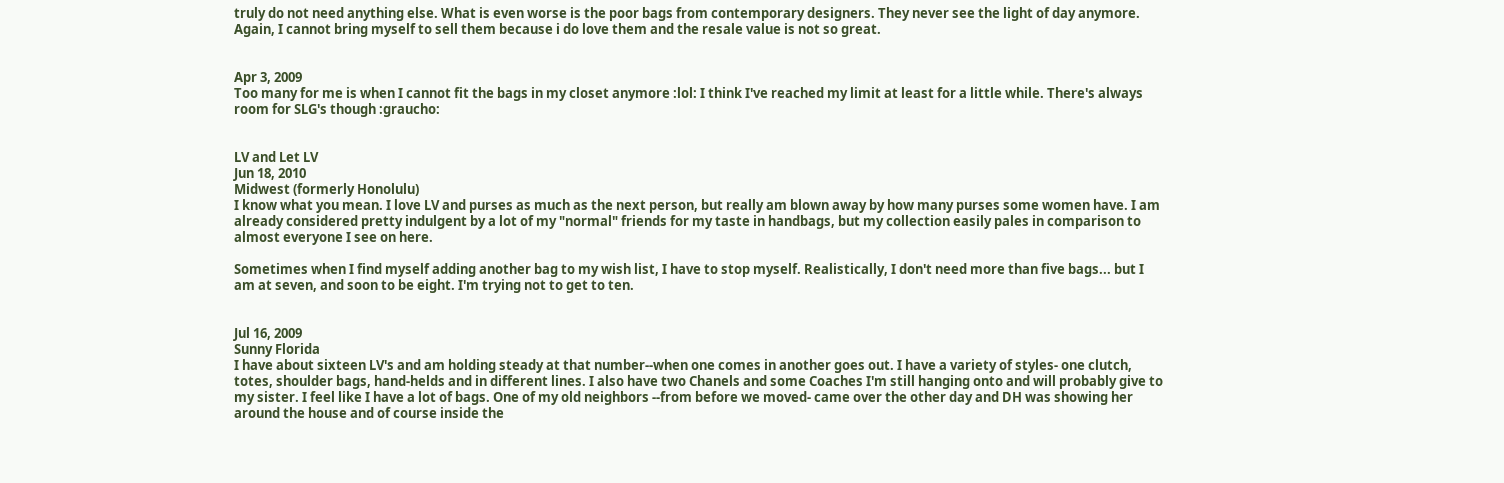truly do not need anything else. What is even worse is the poor bags from contemporary designers. They never see the light of day anymore. Again, I cannot bring myself to sell them because i do love them and the resale value is not so great.


Apr 3, 2009
Too many for me is when I cannot fit the bags in my closet anymore :lol: I think I've reached my limit at least for a little while. There's always room for SLG's though :graucho:


LV and Let LV
Jun 18, 2010
Midwest (formerly Honolulu)
I know what you mean. I love LV and purses as much as the next person, but really am blown away by how many purses some women have. I am already considered pretty indulgent by a lot of my "normal" friends for my taste in handbags, but my collection easily pales in comparison to almost everyone I see on here.

Sometimes when I find myself adding another bag to my wish list, I have to stop myself. Realistically, I don't need more than five bags... but I am at seven, and soon to be eight. I'm trying not to get to ten.


Jul 16, 2009
Sunny Florida
I have about sixteen LV's and am holding steady at that number--when one comes in another goes out. I have a variety of styles- one clutch, totes, shoulder bags, hand-helds and in different lines. I also have two Chanels and some Coaches I'm still hanging onto and will probably give to my sister. I feel like I have a lot of bags. One of my old neighbors --from before we moved- came over the other day and DH was showing her around the house and of course inside the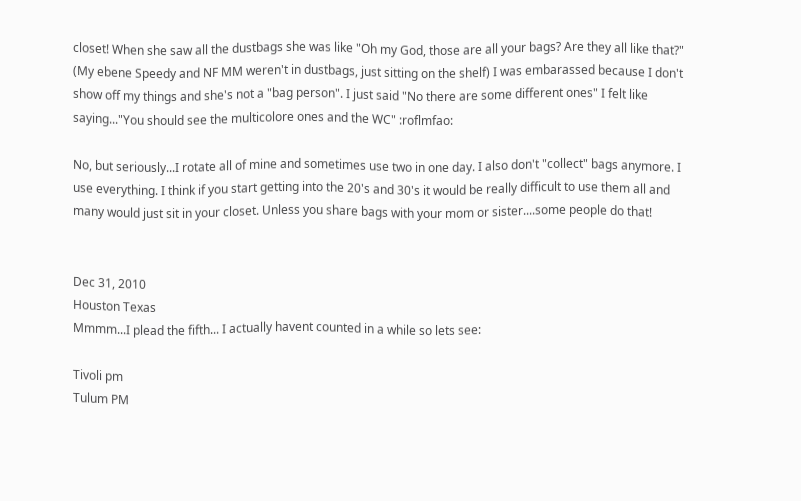closet! When she saw all the dustbags she was like "Oh my God, those are all your bags? Are they all like that?" (My ebene Speedy and NF MM weren't in dustbags, just sitting on the shelf) I was embarassed because I don't show off my things and she's not a "bag person". I just said "No there are some different ones" I felt like saying..."You should see the multicolore ones and the WC" :roflmfao:

No, but seriously...I rotate all of mine and sometimes use two in one day. I also don't "collect" bags anymore. I use everything. I think if you start getting into the 20's and 30's it would be really difficult to use them all and many would just sit in your closet. Unless you share bags with your mom or sister....some people do that!


Dec 31, 2010
Houston Texas
Mmmm...I plead the fifth... I actually havent counted in a while so lets see:

Tivoli pm
Tulum PM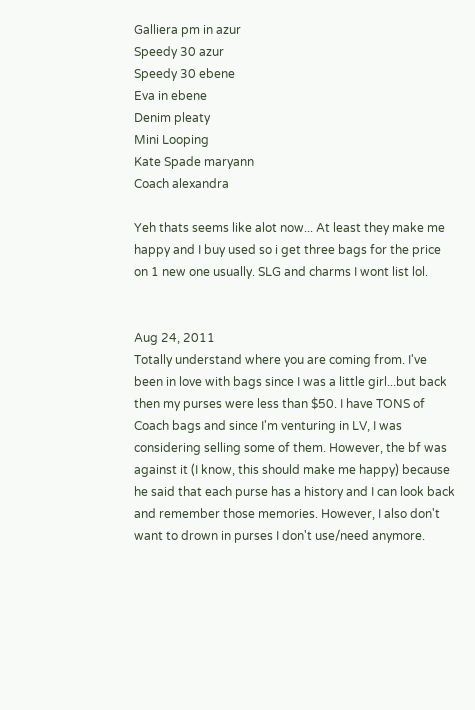Galliera pm in azur
Speedy 30 azur
Speedy 30 ebene
Eva in ebene
Denim pleaty
Mini Looping
Kate Spade maryann
Coach alexandra

Yeh thats seems like alot now... At least they make me happy and I buy used so i get three bags for the price on 1 new one usually. SLG and charms I wont list lol.


Aug 24, 2011
Totally understand where you are coming from. I've been in love with bags since I was a little girl...but back then my purses were less than $50. I have TONS of Coach bags and since I'm venturing in LV, I was considering selling some of them. However, the bf was against it (I know, this should make me happy) because he said that each purse has a history and I can look back and remember those memories. However, I also don't want to drown in purses I don't use/need anymore.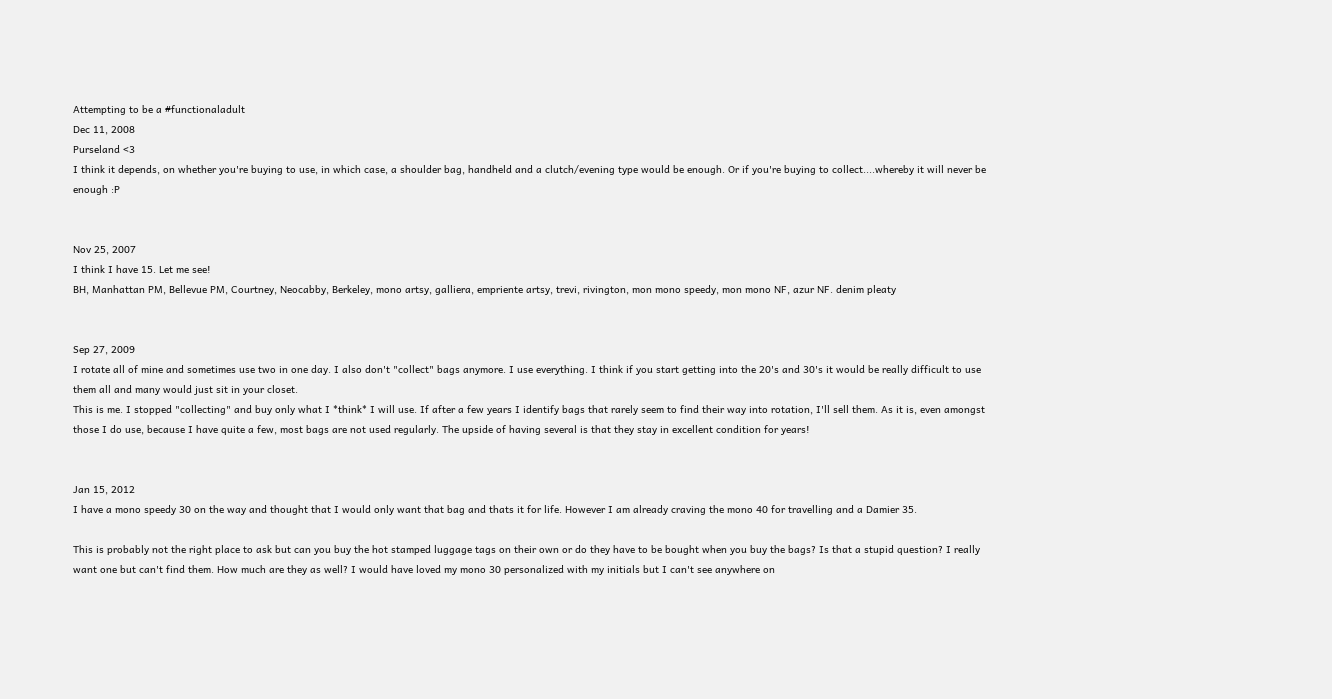Attempting to be a #functionaladult
Dec 11, 2008
Purseland <3
I think it depends, on whether you're buying to use, in which case, a shoulder bag, handheld and a clutch/evening type would be enough. Or if you're buying to collect....whereby it will never be enough :P


Nov 25, 2007
I think I have 15. Let me see!
BH, Manhattan PM, Bellevue PM, Courtney, Neocabby, Berkeley, mono artsy, galliera, empriente artsy, trevi, rivington, mon mono speedy, mon mono NF, azur NF. denim pleaty


Sep 27, 2009
I rotate all of mine and sometimes use two in one day. I also don't "collect" bags anymore. I use everything. I think if you start getting into the 20's and 30's it would be really difficult to use them all and many would just sit in your closet.
This is me. I stopped "collecting" and buy only what I *think* I will use. If after a few years I identify bags that rarely seem to find their way into rotation, I'll sell them. As it is, even amongst those I do use, because I have quite a few, most bags are not used regularly. The upside of having several is that they stay in excellent condition for years!


Jan 15, 2012
I have a mono speedy 30 on the way and thought that I would only want that bag and thats it for life. However I am already craving the mono 40 for travelling and a Damier 35.

This is probably not the right place to ask but can you buy the hot stamped luggage tags on their own or do they have to be bought when you buy the bags? Is that a stupid question? I really want one but can't find them. How much are they as well? I would have loved my mono 30 personalized with my initials but I can't see anywhere on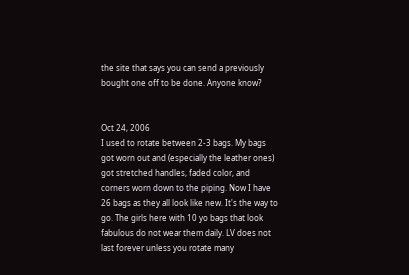the site that says you can send a previously bought one off to be done. Anyone know?


Oct 24, 2006
I used to rotate between 2-3 bags. My bags got worn out and (especially the leather ones) got stretched handles, faded color, and corners worn down to the piping. Now I have 26 bags as they all look like new. It's the way to go. The girls here with 10 yo bags that look fabulous do not wear them daily. LV does not last forever unless you rotate many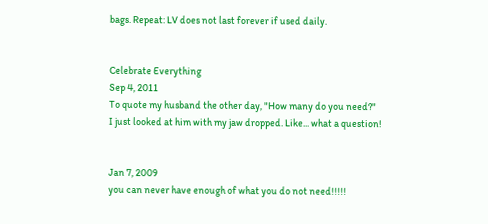bags. Repeat: LV does not last forever if used daily.


Celebrate Everything
Sep 4, 2011
To quote my husband the other day, "How many do you need?"
I just looked at him with my jaw dropped. Like... what a question!


Jan 7, 2009
you can never have enough of what you do not need!!!!!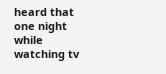heard that one night while watching tv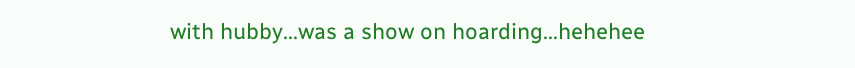with hubby...was a show on hoarding...hehehee